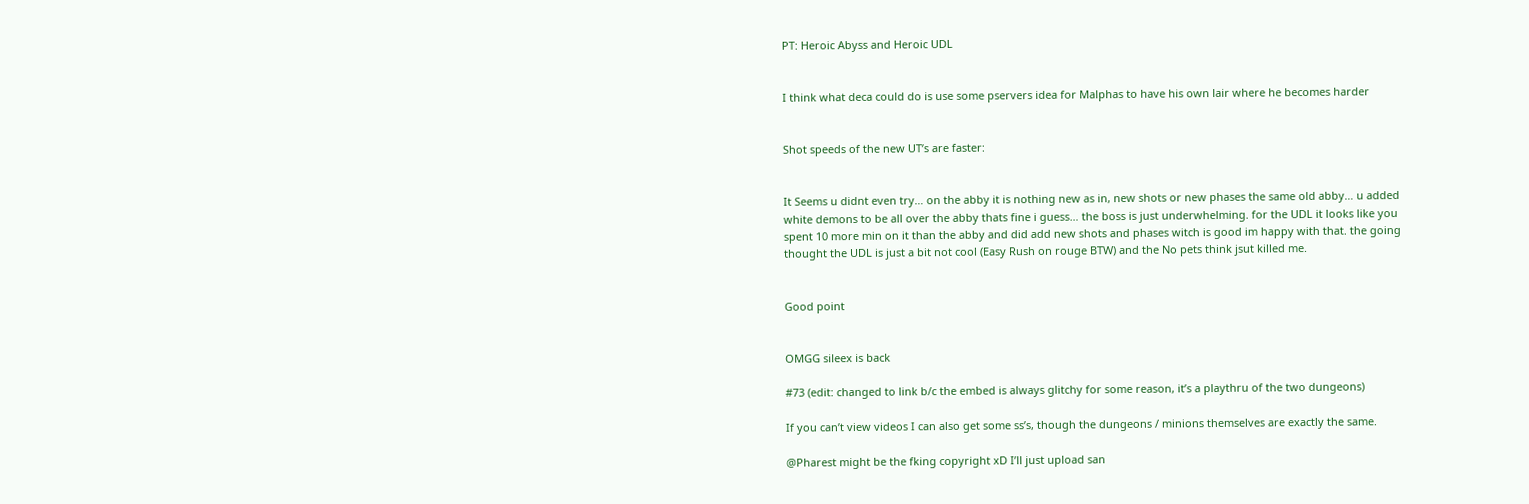PT: Heroic Abyss and Heroic UDL


I think what deca could do is use some pservers idea for Malphas to have his own lair where he becomes harder


Shot speeds of the new UT’s are faster:


It Seems u didnt even try… on the abby it is nothing new as in, new shots or new phases the same old abby… u added white demons to be all over the abby thats fine i guess… the boss is just underwhelming. for the UDL it looks like you spent 10 more min on it than the abby and did add new shots and phases witch is good im happy with that. the going thought the UDL is just a bit not cool (Easy Rush on rouge BTW) and the No pets think jsut killed me.


Good point


OMGG sileex is back

#73 (edit: changed to link b/c the embed is always glitchy for some reason, it’s a playthru of the two dungeons)

If you can’t view videos I can also get some ss’s, though the dungeons / minions themselves are exactly the same.

@Pharest might be the fking copyright xD I’ll just upload san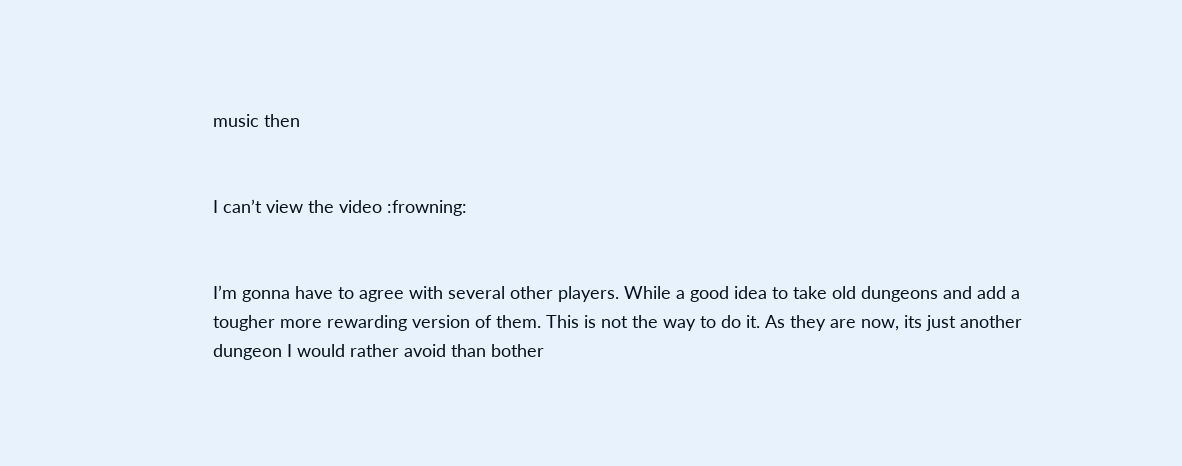music then


I can’t view the video :frowning:


I’m gonna have to agree with several other players. While a good idea to take old dungeons and add a tougher more rewarding version of them. This is not the way to do it. As they are now, its just another dungeon I would rather avoid than bother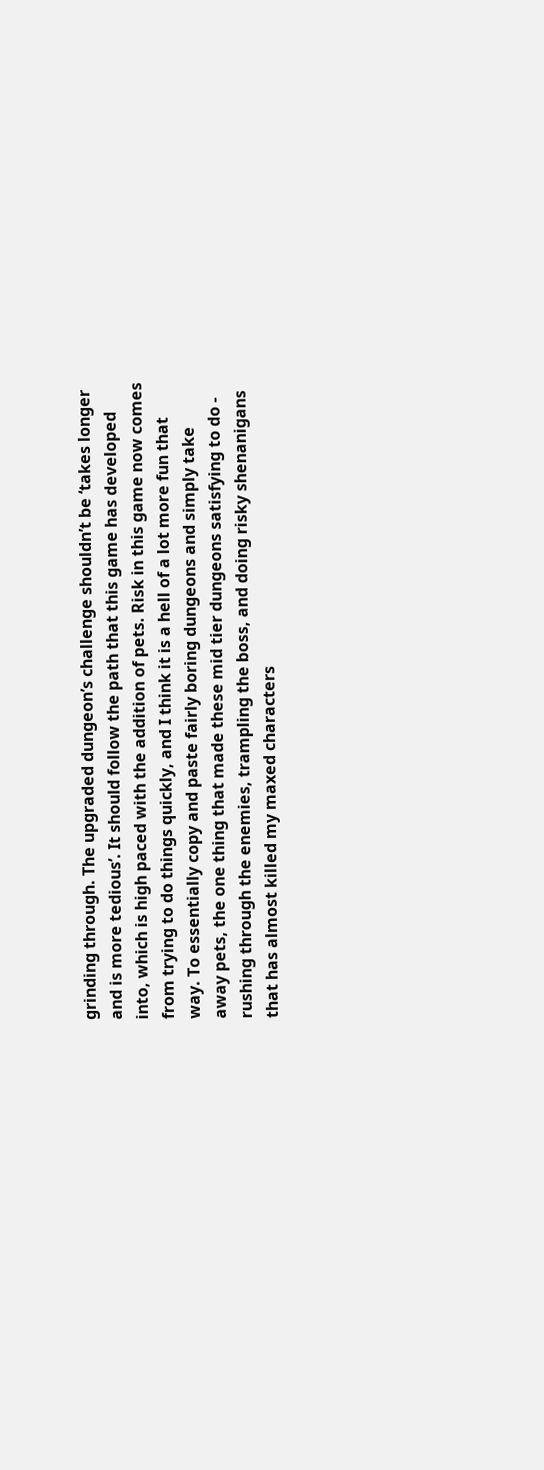grinding through. The upgraded dungeon’s challenge shouldn’t be ‘takes longer and is more tedious’. It should follow the path that this game has developed into, which is high paced with the addition of pets. Risk in this game now comes from trying to do things quickly, and I think it is a hell of a lot more fun that way. To essentially copy and paste fairly boring dungeons and simply take away pets, the one thing that made these mid tier dungeons satisfying to do - rushing through the enemies, trampling the boss, and doing risky shenanigans that has almost killed my maxed characters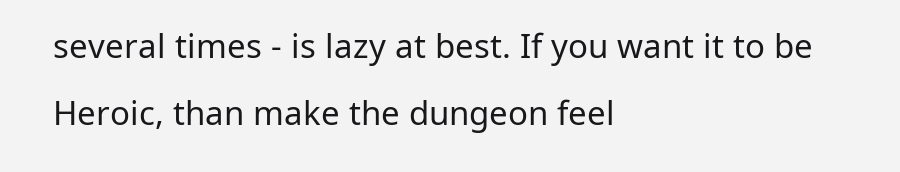several times - is lazy at best. If you want it to be Heroic, than make the dungeon feel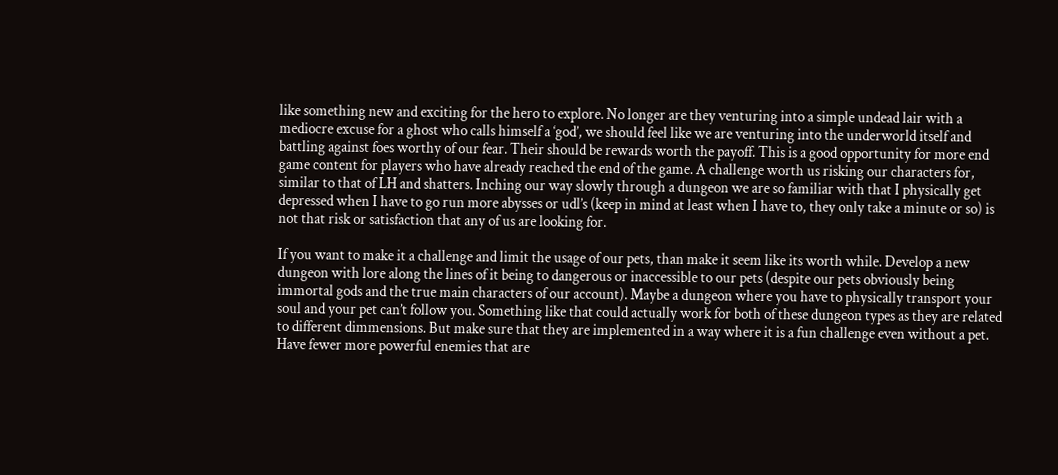like something new and exciting for the hero to explore. No longer are they venturing into a simple undead lair with a mediocre excuse for a ghost who calls himself a ‘god’, we should feel like we are venturing into the underworld itself and battling against foes worthy of our fear. Their should be rewards worth the payoff. This is a good opportunity for more end game content for players who have already reached the end of the game. A challenge worth us risking our characters for, similar to that of LH and shatters. Inching our way slowly through a dungeon we are so familiar with that I physically get depressed when I have to go run more abysses or udl’s (keep in mind at least when I have to, they only take a minute or so) is not that risk or satisfaction that any of us are looking for.

If you want to make it a challenge and limit the usage of our pets, than make it seem like its worth while. Develop a new dungeon with lore along the lines of it being to dangerous or inaccessible to our pets (despite our pets obviously being immortal gods and the true main characters of our account). Maybe a dungeon where you have to physically transport your soul and your pet can’t follow you. Something like that could actually work for both of these dungeon types as they are related to different dimmensions. But make sure that they are implemented in a way where it is a fun challenge even without a pet. Have fewer more powerful enemies that are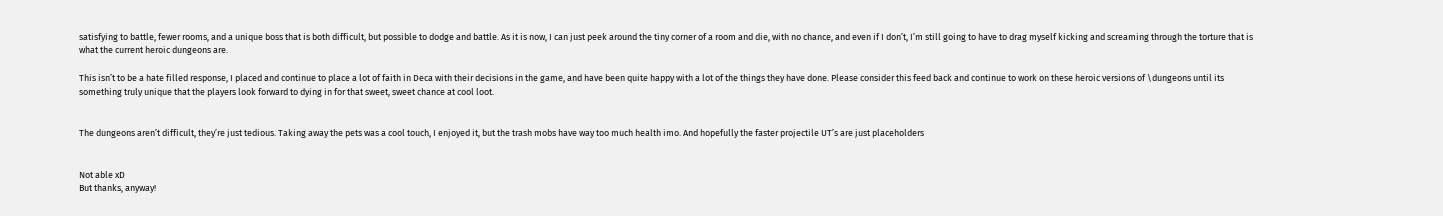satisfying to battle, fewer rooms, and a unique boss that is both difficult, but possible to dodge and battle. As it is now, I can just peek around the tiny corner of a room and die, with no chance, and even if I don’t, I’m still going to have to drag myself kicking and screaming through the torture that is what the current heroic dungeons are.

This isn’t to be a hate filled response, I placed and continue to place a lot of faith in Deca with their decisions in the game, and have been quite happy with a lot of the things they have done. Please consider this feed back and continue to work on these heroic versions of \dungeons until its something truly unique that the players look forward to dying in for that sweet, sweet chance at cool loot.


The dungeons aren’t difficult, they’re just tedious. Taking away the pets was a cool touch, I enjoyed it, but the trash mobs have way too much health imo. And hopefully the faster projectile UT’s are just placeholders


Not able xD
But thanks, anyway!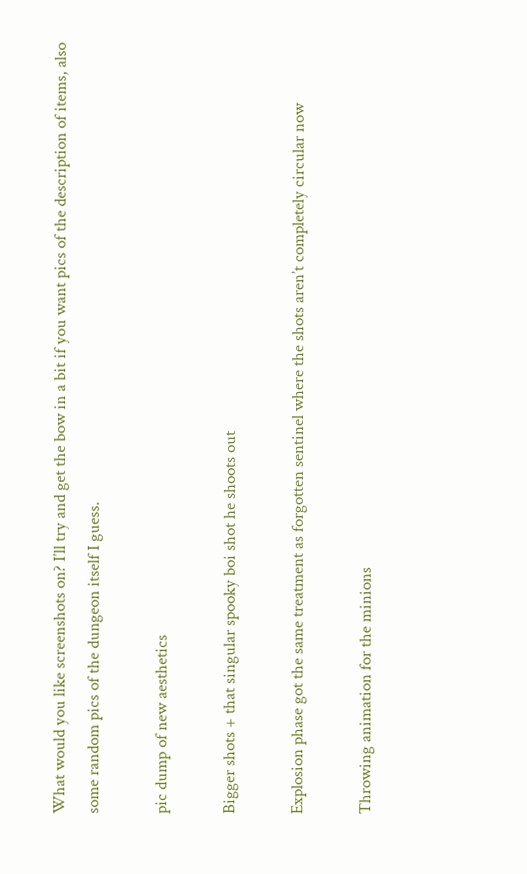What would you like screenshots on? I’ll try and get the bow in a bit if you want pics of the description of items, also some random pics of the dungeon itself I guess.

pic dump of new aesthetics

Bigger shots + that singular spooky boi shot he shoots out

Explosion phase got the same treatment as forgotten sentinel where the shots aren’t completely circular now

Throwing animation for the minions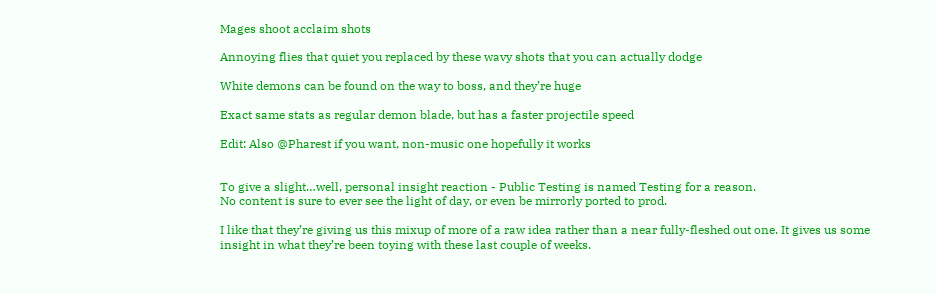Mages shoot acclaim shots

Annoying flies that quiet you replaced by these wavy shots that you can actually dodge

White demons can be found on the way to boss, and they’re huge

Exact same stats as regular demon blade, but has a faster projectile speed

Edit: Also @Pharest if you want, non-music one hopefully it works


To give a slight…well, personal insight reaction - Public Testing is named Testing for a reason.
No content is sure to ever see the light of day, or even be mirrorly ported to prod.

I like that they’re giving us this mixup of more of a raw idea rather than a near fully-fleshed out one. It gives us some insight in what they’re been toying with these last couple of weeks.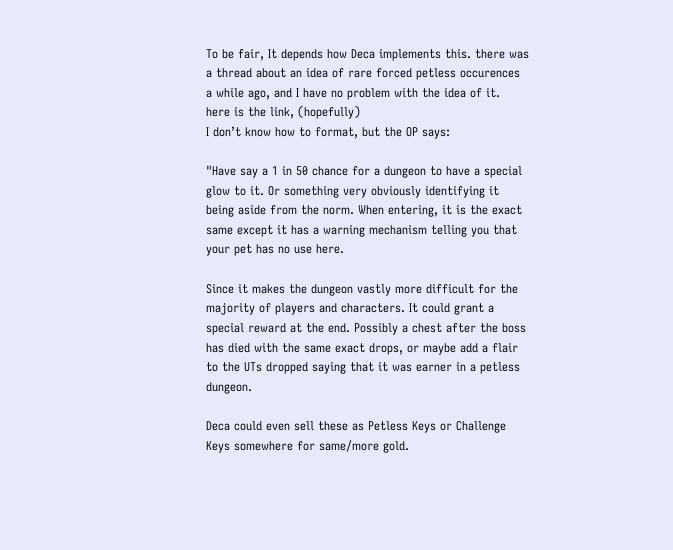To be fair, It depends how Deca implements this. there was a thread about an idea of rare forced petless occurences a while ago, and I have no problem with the idea of it.
here is the link, (hopefully)
I don’t know how to format, but the OP says:

"Have say a 1 in 50 chance for a dungeon to have a special glow to it. Or something very obviously identifying it being aside from the norm. When entering, it is the exact same except it has a warning mechanism telling you that your pet has no use here.

Since it makes the dungeon vastly more difficult for the majority of players and characters. It could grant a special reward at the end. Possibly a chest after the boss has died with the same exact drops, or maybe add a flair to the UTs dropped saying that it was earner in a petless dungeon.

Deca could even sell these as Petless Keys or Challenge Keys somewhere for same/more gold.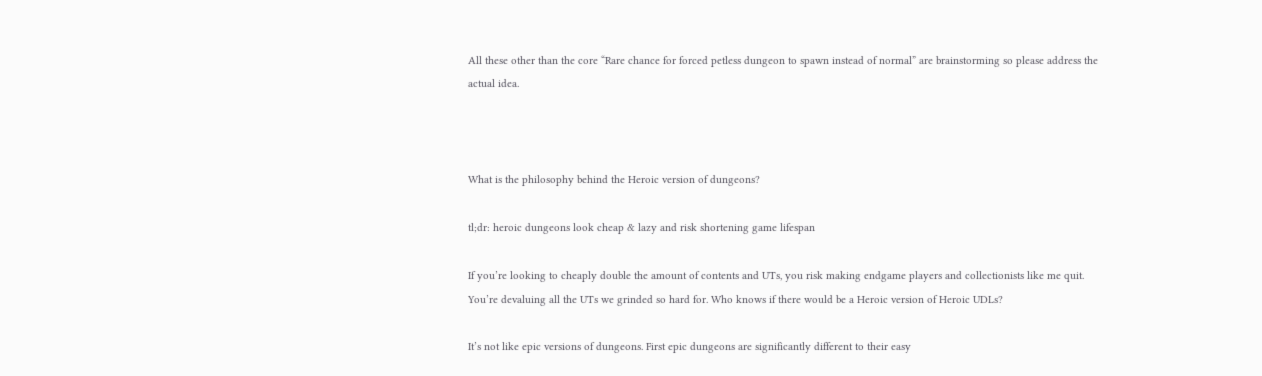All these other than the core “Rare chance for forced petless dungeon to spawn instead of normal” are brainstorming so please address the actual idea.



What is the philosophy behind the Heroic version of dungeons?

tl;dr: heroic dungeons look cheap & lazy and risk shortening game lifespan

If you’re looking to cheaply double the amount of contents and UTs, you risk making endgame players and collectionists like me quit. You’re devaluing all the UTs we grinded so hard for. Who knows if there would be a Heroic version of Heroic UDLs?

It’s not like epic versions of dungeons. First epic dungeons are significantly different to their easy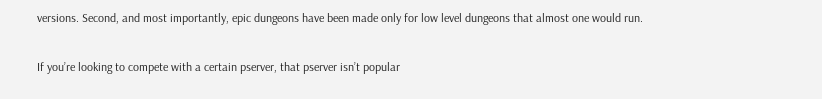versions. Second, and most importantly, epic dungeons have been made only for low level dungeons that almost one would run.

If you’re looking to compete with a certain pserver, that pserver isn’t popular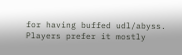for having buffed udl/abyss. Players prefer it mostly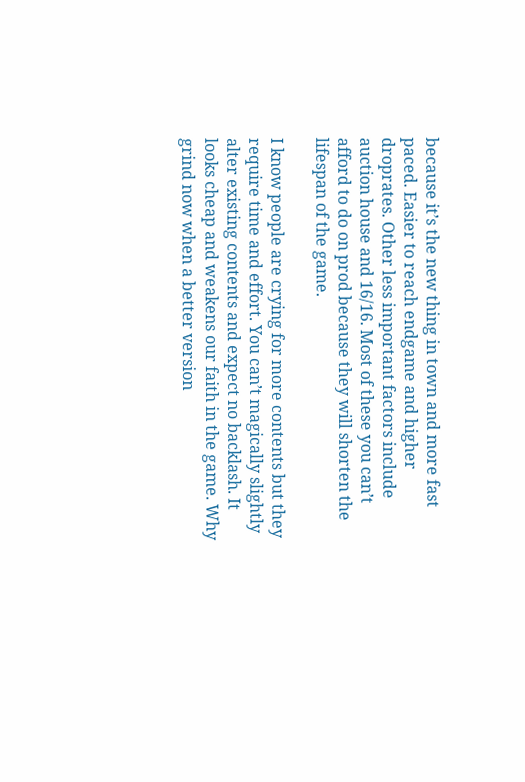because it’s the new thing in town and more fast paced. Easier to reach endgame and higher droprates. Other less important factors include auction house and 16/16. Most of these you can’t afford to do on prod because they will shorten the lifespan of the game.

I know people are crying for more contents but they require time and effort. You can’t magically slightly alter existing contents and expect no backlash. It looks cheap and weakens our faith in the game. Why grind now when a better version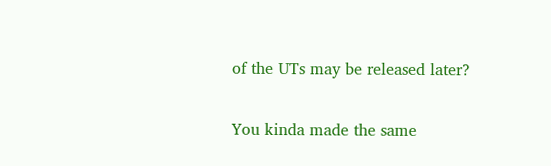of the UTs may be released later?

You kinda made the same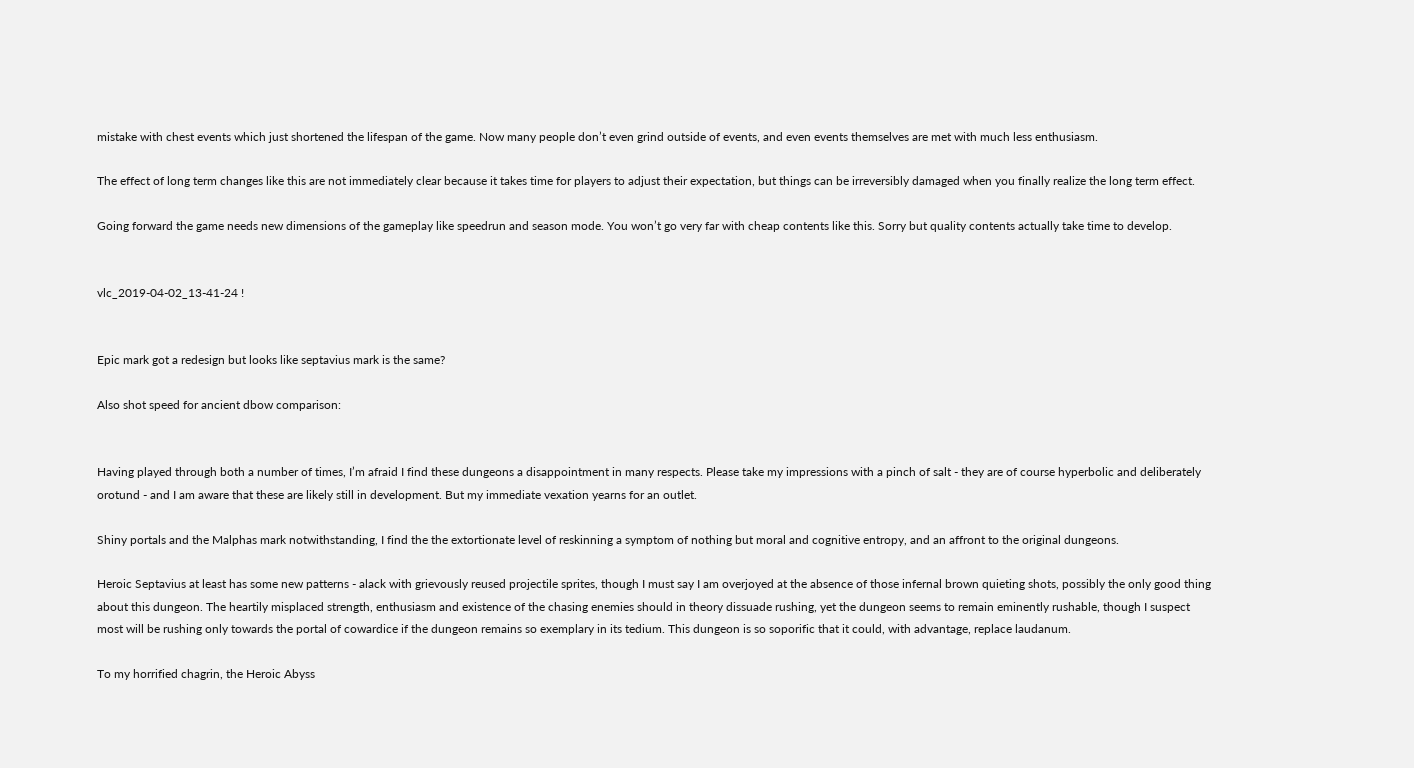mistake with chest events which just shortened the lifespan of the game. Now many people don’t even grind outside of events, and even events themselves are met with much less enthusiasm.

The effect of long term changes like this are not immediately clear because it takes time for players to adjust their expectation, but things can be irreversibly damaged when you finally realize the long term effect.

Going forward the game needs new dimensions of the gameplay like speedrun and season mode. You won’t go very far with cheap contents like this. Sorry but quality contents actually take time to develop.


vlc_2019-04-02_13-41-24 !


Epic mark got a redesign but looks like septavius mark is the same?

Also shot speed for ancient dbow comparison:


Having played through both a number of times, I’m afraid I find these dungeons a disappointment in many respects. Please take my impressions with a pinch of salt - they are of course hyperbolic and deliberately orotund - and I am aware that these are likely still in development. But my immediate vexation yearns for an outlet.

Shiny portals and the Malphas mark notwithstanding, I find the the extortionate level of reskinning a symptom of nothing but moral and cognitive entropy, and an affront to the original dungeons.

Heroic Septavius at least has some new patterns - alack with grievously reused projectile sprites, though I must say I am overjoyed at the absence of those infernal brown quieting shots, possibly the only good thing about this dungeon. The heartily misplaced strength, enthusiasm and existence of the chasing enemies should in theory dissuade rushing, yet the dungeon seems to remain eminently rushable, though I suspect most will be rushing only towards the portal of cowardice if the dungeon remains so exemplary in its tedium. This dungeon is so soporific that it could, with advantage, replace laudanum.

To my horrified chagrin, the Heroic Abyss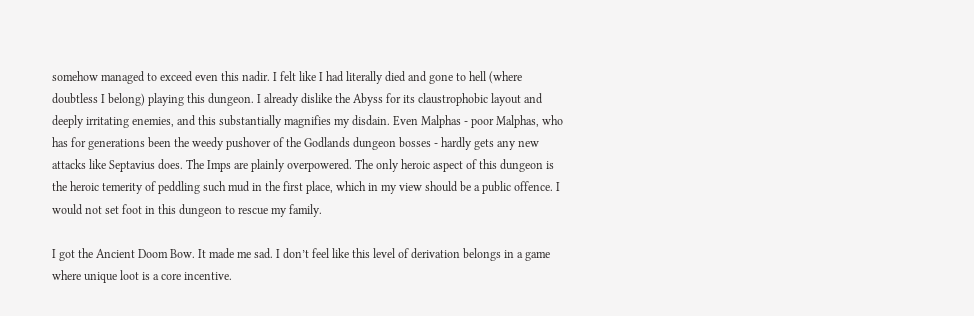somehow managed to exceed even this nadir. I felt like I had literally died and gone to hell (where doubtless I belong) playing this dungeon. I already dislike the Abyss for its claustrophobic layout and deeply irritating enemies, and this substantially magnifies my disdain. Even Malphas - poor Malphas, who has for generations been the weedy pushover of the Godlands dungeon bosses - hardly gets any new attacks like Septavius does. The Imps are plainly overpowered. The only heroic aspect of this dungeon is the heroic temerity of peddling such mud in the first place, which in my view should be a public offence. I would not set foot in this dungeon to rescue my family.

I got the Ancient Doom Bow. It made me sad. I don’t feel like this level of derivation belongs in a game where unique loot is a core incentive.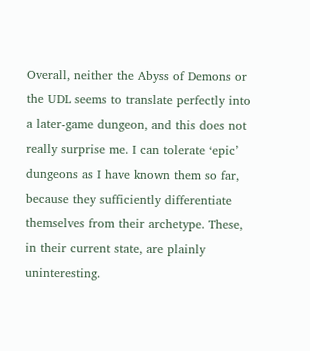Overall, neither the Abyss of Demons or the UDL seems to translate perfectly into a later-game dungeon, and this does not really surprise me. I can tolerate ‘epic’ dungeons as I have known them so far, because they sufficiently differentiate themselves from their archetype. These, in their current state, are plainly uninteresting.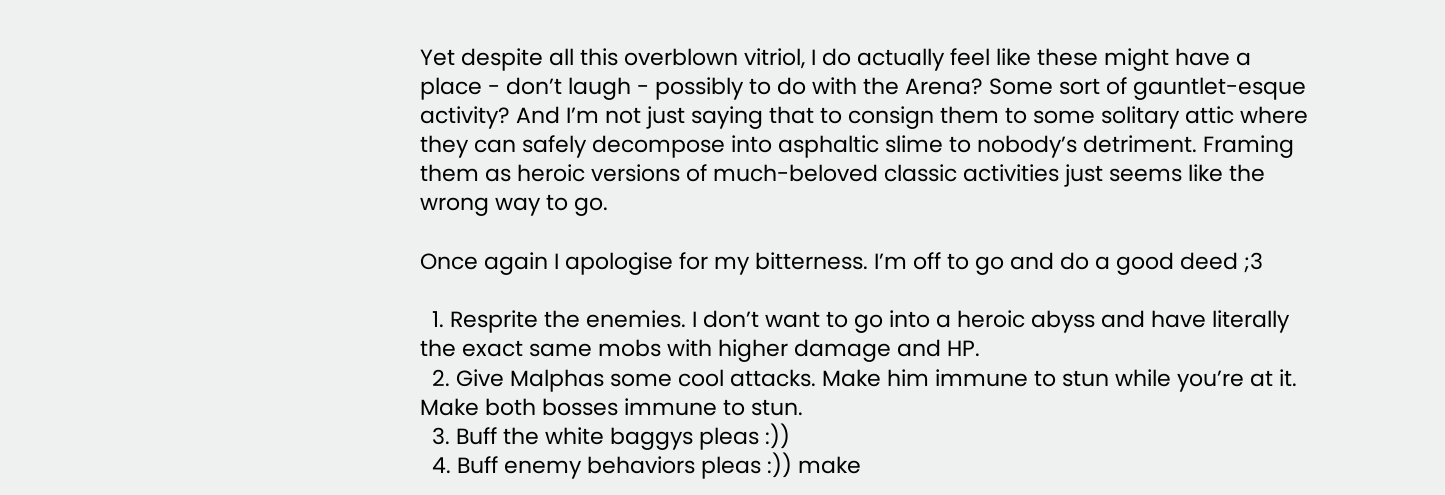Yet despite all this overblown vitriol, I do actually feel like these might have a place - don’t laugh - possibly to do with the Arena? Some sort of gauntlet-esque activity? And I’m not just saying that to consign them to some solitary attic where they can safely decompose into asphaltic slime to nobody’s detriment. Framing them as heroic versions of much-beloved classic activities just seems like the wrong way to go.

Once again I apologise for my bitterness. I’m off to go and do a good deed ;3

  1. Resprite the enemies. I don’t want to go into a heroic abyss and have literally the exact same mobs with higher damage and HP.
  2. Give Malphas some cool attacks. Make him immune to stun while you’re at it. Make both bosses immune to stun.
  3. Buff the white baggys pleas :))
  4. Buff enemy behaviors pleas :)) make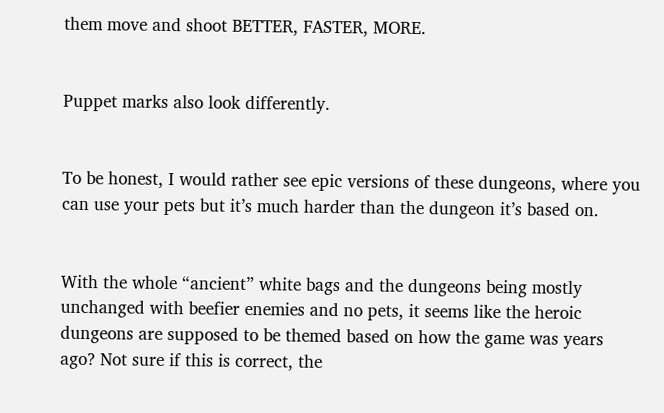them move and shoot BETTER, FASTER, MORE.


Puppet marks also look differently.


To be honest, I would rather see epic versions of these dungeons, where you can use your pets but it’s much harder than the dungeon it’s based on.


With the whole “ancient” white bags and the dungeons being mostly unchanged with beefier enemies and no pets, it seems like the heroic dungeons are supposed to be themed based on how the game was years ago? Not sure if this is correct, the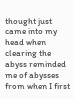thought just came into my head when clearing the abyss reminded me of abysses from when I first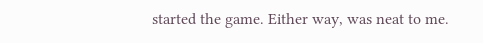started the game. Either way, was neat to me.